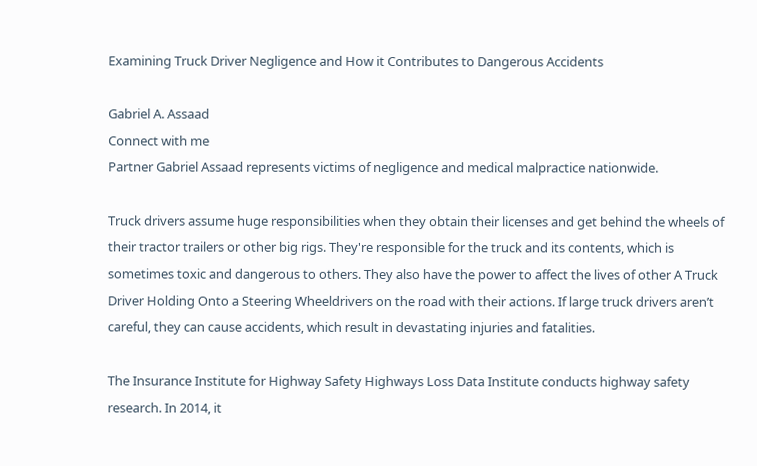Examining Truck Driver Negligence and How it Contributes to Dangerous Accidents

Gabriel A. Assaad
Connect with me
Partner Gabriel Assaad represents victims of negligence and medical malpractice nationwide.

Truck drivers assume huge responsibilities when they obtain their licenses and get behind the wheels of their tractor trailers or other big rigs. They're responsible for the truck and its contents, which is sometimes toxic and dangerous to others. They also have the power to affect the lives of other A Truck Driver Holding Onto a Steering Wheeldrivers on the road with their actions. If large truck drivers aren’t careful, they can cause accidents, which result in devastating injuries and fatalities.

The Insurance Institute for Highway Safety Highways Loss Data Institute conducts highway safety research. In 2014, it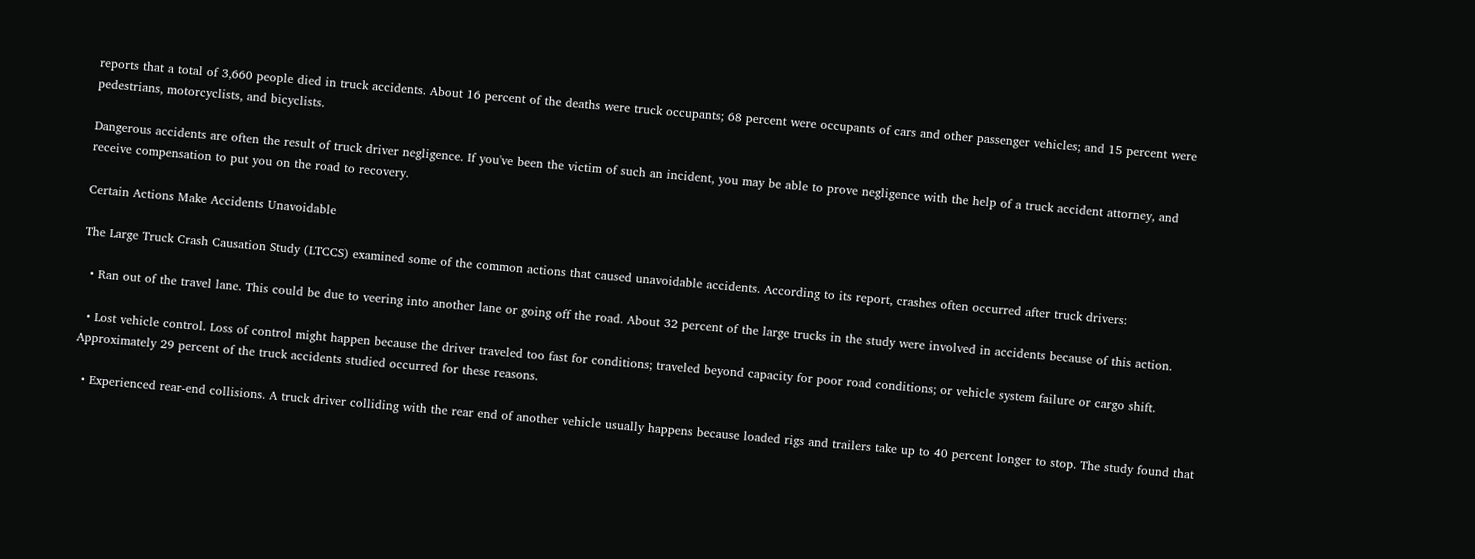reports that a total of 3,660 people died in truck accidents. About 16 percent of the deaths were truck occupants; 68 percent were occupants of cars and other passenger vehicles; and 15 percent were pedestrians, motorcyclists, and bicyclists.

Dangerous accidents are often the result of truck driver negligence. If you've been the victim of such an incident, you may be able to prove negligence with the help of a truck accident attorney, and receive compensation to put you on the road to recovery.

Certain Actions Make Accidents Unavoidable

The Large Truck Crash Causation Study (LTCCS) examined some of the common actions that caused unavoidable accidents. According to its report, crashes often occurred after truck drivers:

  • Ran out of the travel lane. This could be due to veering into another lane or going off the road. About 32 percent of the large trucks in the study were involved in accidents because of this action.

  • Lost vehicle control. Loss of control might happen because the driver traveled too fast for conditions; traveled beyond capacity for poor road conditions; or vehicle system failure or cargo shift. Approximately 29 percent of the truck accidents studied occurred for these reasons.

  • Experienced rear-end collisions. A truck driver colliding with the rear end of another vehicle usually happens because loaded rigs and trailers take up to 40 percent longer to stop. The study found that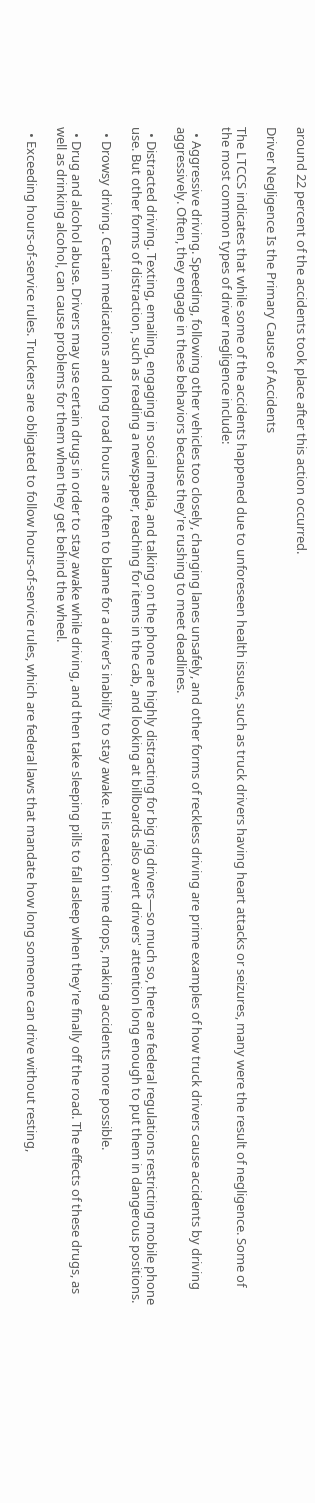around 22 percent of the accidents took place after this action occurred.

Driver Negligence Is the Primary Cause of Accidents

The LTCCS indicates that while some of the accidents happened due to unforeseen health issues, such as truck drivers having heart attacks or seizures, many were the result of negligence. Some of the most common types of driver negligence include:

  • Aggressive driving. Speeding, following other vehicles too closely, changing lanes unsafely, and other forms of reckless driving are prime examples of how truck drivers cause accidents by driving aggressively. Often, they engage in these behaviors because they're rushing to meet deadlines.

  • Distracted driving. Texting, emailing, engaging in social media, and talking on the phone are highly distracting for big rig drivers—so much so, there are federal regulations restricting mobile phone use. But other forms of distraction, such as reading a newspaper, reaching for items in the cab, and looking at billboards also avert drivers' attention long enough to put them in dangerous positions.

  • Drowsy driving. Certain medications and long road hours are often to blame for a driver’s inability to stay awake. His reaction time drops, making accidents more possible.

  • Drug and alcohol abuse. Drivers may use certain drugs in order to stay awake while driving, and then take sleeping pills to fall asleep when they're finally off the road. The effects of these drugs, as well as drinking alcohol, can cause problems for them when they get behind the wheel.

  • Exceeding hours-of-service rules. Truckers are obligated to follow hours-of-service rules, which are federal laws that mandate how long someone can drive without resting,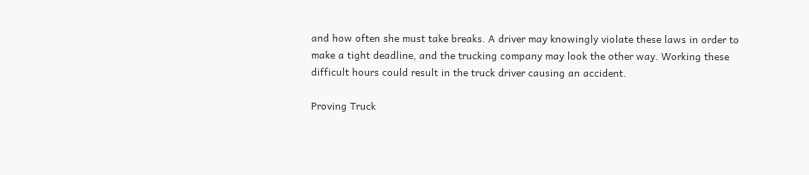and how often she must take breaks. A driver may knowingly violate these laws in order to make a tight deadline, and the trucking company may look the other way. Working these difficult hours could result in the truck driver causing an accident.

Proving Truck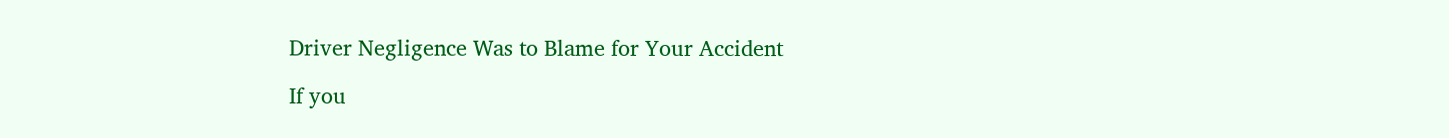Driver Negligence Was to Blame for Your Accident

If you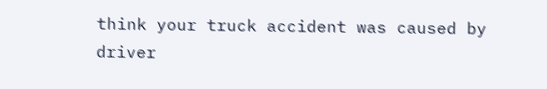think your truck accident was caused by driver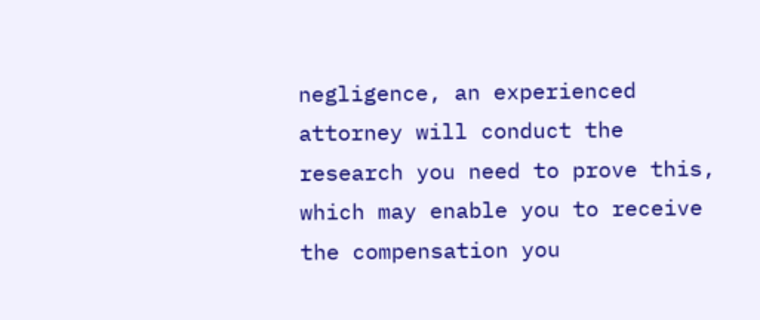negligence, an experienced attorney will conduct the research you need to prove this, which may enable you to receive the compensation you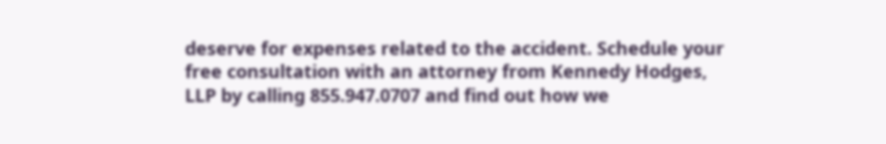deserve for expenses related to the accident. Schedule your free consultation with an attorney from Kennedy Hodges, LLP by calling 855.947.0707 and find out how we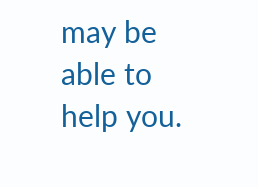may be able to help you.